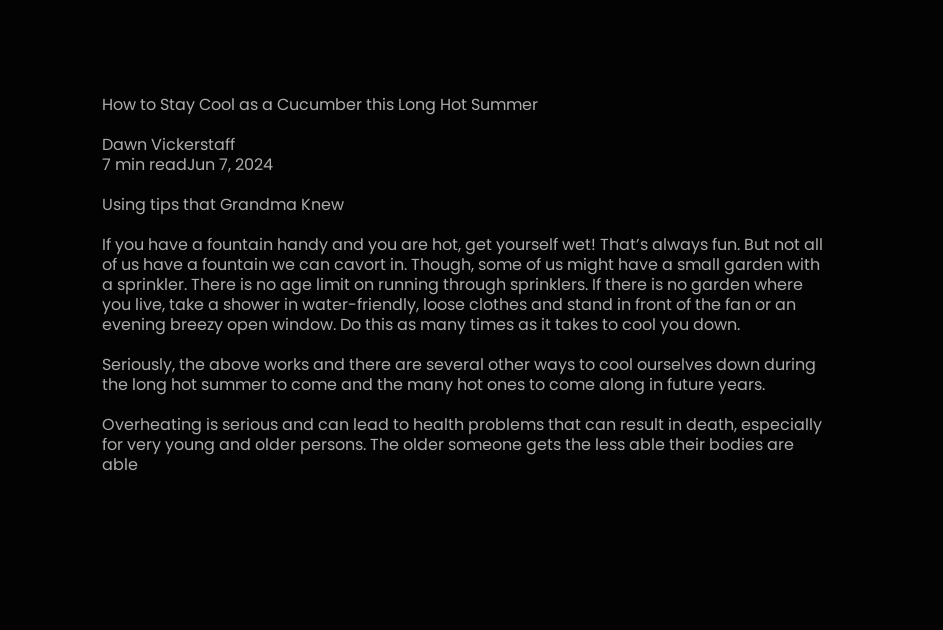How to Stay Cool as a Cucumber this Long Hot Summer

Dawn Vickerstaff
7 min readJun 7, 2024

Using tips that Grandma Knew

If you have a fountain handy and you are hot, get yourself wet! That’s always fun. But not all of us have a fountain we can cavort in. Though, some of us might have a small garden with a sprinkler. There is no age limit on running through sprinklers. If there is no garden where you live, take a shower in water-friendly, loose clothes and stand in front of the fan or an evening breezy open window. Do this as many times as it takes to cool you down.

Seriously, the above works and there are several other ways to cool ourselves down during the long hot summer to come and the many hot ones to come along in future years.

Overheating is serious and can lead to health problems that can result in death, especially for very young and older persons. The older someone gets the less able their bodies are able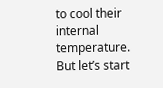to cool their internal temperature. But let’s start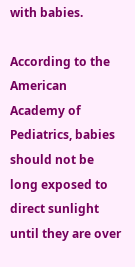with babies.

According to the American Academy of Pediatrics, babies should not be long exposed to direct sunlight until they are over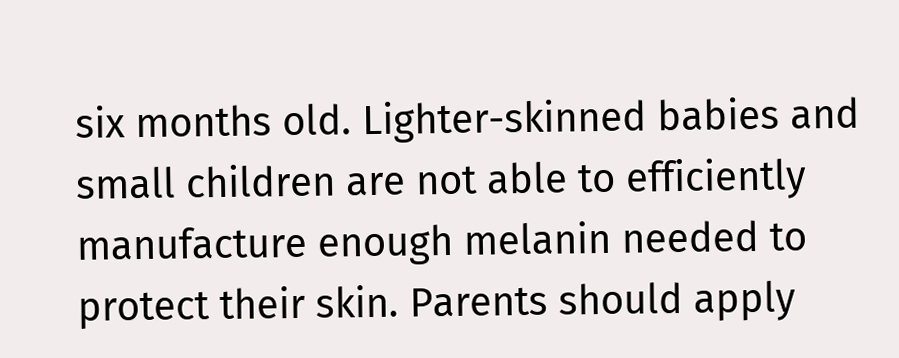six months old. Lighter-skinned babies and small children are not able to efficiently manufacture enough melanin needed to protect their skin. Parents should apply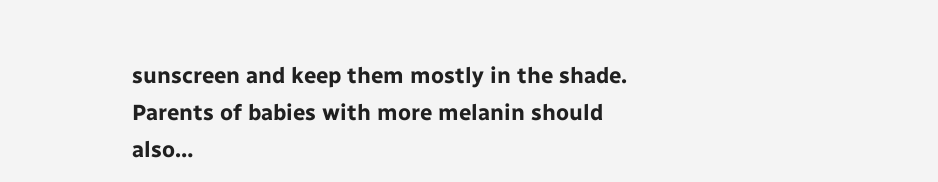sunscreen and keep them mostly in the shade. Parents of babies with more melanin should also…